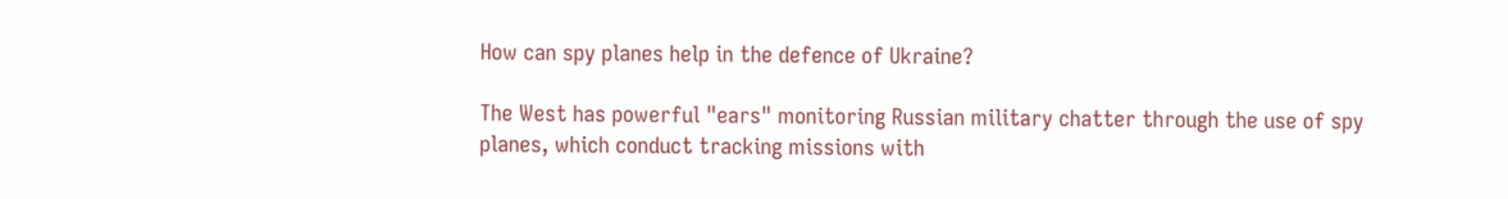How can spy planes help in the defence of Ukraine?

The West has powerful "ears" monitoring Russian military chatter through the use of spy planes, which conduct tracking missions with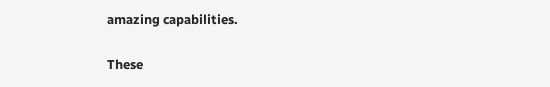amazing capabilities.

These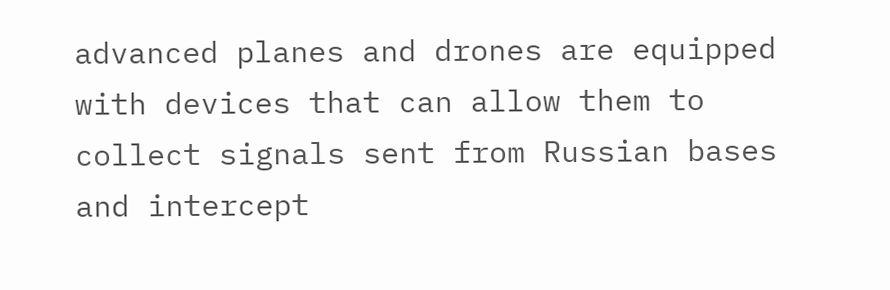advanced planes and drones are equipped with devices that can allow them to collect signals sent from Russian bases and intercept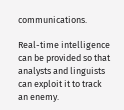communications.

Real-time intelligence can be provided so that analysts and linguists can exploit it to track an enemy.